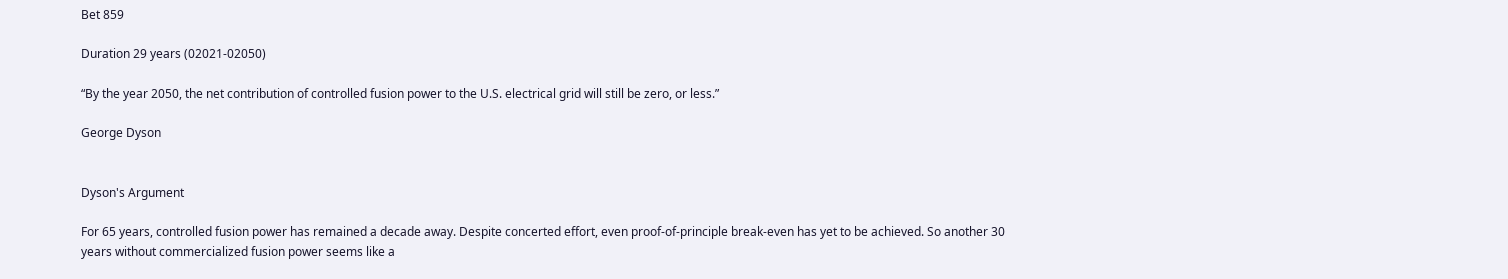Bet 859

Duration 29 years (02021-02050)

“By the year 2050, the net contribution of controlled fusion power to the U.S. electrical grid will still be zero, or less.”

George Dyson


Dyson's Argument

For 65 years, controlled fusion power has remained a decade away. Despite concerted effort, even proof-of-principle break-even has yet to be achieved. So another 30 years without commercialized fusion power seems like a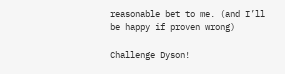reasonable bet to me. (and I’ll be happy if proven wrong)

Challenge Dyson!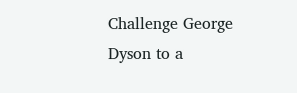Challenge George Dyson to a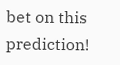bet on this prediction!